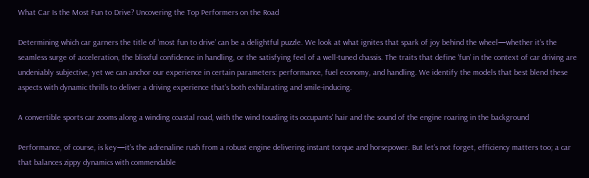What Car Is the Most Fun to Drive? Uncovering the Top Performers on the Road

Determining which car garners the title of ‘most fun to drive’ can be a delightful puzzle. We look at what ignites that spark of joy behind the wheel—whether it’s the seamless surge of acceleration, the blissful confidence in handling, or the satisfying feel of a well-tuned chassis. The traits that define ‘fun’ in the context of car driving are undeniably subjective, yet we can anchor our experience in certain parameters: performance, fuel economy, and handling. We identify the models that best blend these aspects with dynamic thrills to deliver a driving experience that’s both exhilarating and smile-inducing.

A convertible sports car zooms along a winding coastal road, with the wind tousling its occupants' hair and the sound of the engine roaring in the background

Performance, of course, is key—it’s the adrenaline rush from a robust engine delivering instant torque and horsepower. But let’s not forget, efficiency matters too; a car that balances zippy dynamics with commendable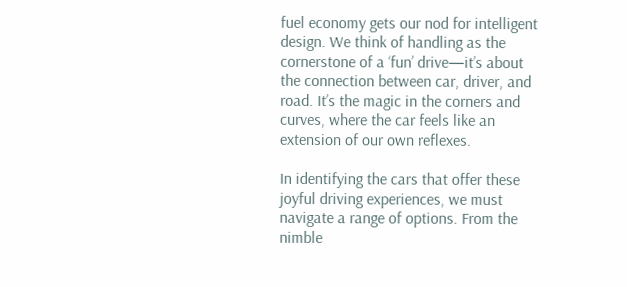fuel economy gets our nod for intelligent design. We think of handling as the cornerstone of a ‘fun’ drive—it’s about the connection between car, driver, and road. It’s the magic in the corners and curves, where the car feels like an extension of our own reflexes.

In identifying the cars that offer these joyful driving experiences, we must navigate a range of options. From the nimble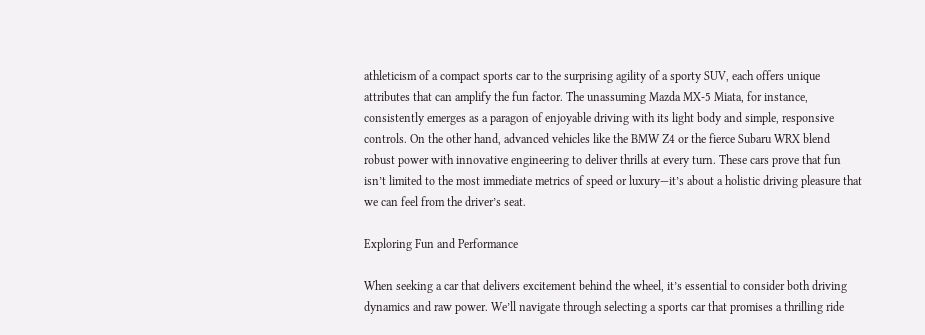athleticism of a compact sports car to the surprising agility of a sporty SUV, each offers unique attributes that can amplify the fun factor. The unassuming Mazda MX-5 Miata, for instance, consistently emerges as a paragon of enjoyable driving with its light body and simple, responsive controls. On the other hand, advanced vehicles like the BMW Z4 or the fierce Subaru WRX blend robust power with innovative engineering to deliver thrills at every turn. These cars prove that fun isn’t limited to the most immediate metrics of speed or luxury—it’s about a holistic driving pleasure that we can feel from the driver’s seat.

Exploring Fun and Performance

When seeking a car that delivers excitement behind the wheel, it’s essential to consider both driving dynamics and raw power. We’ll navigate through selecting a sports car that promises a thrilling ride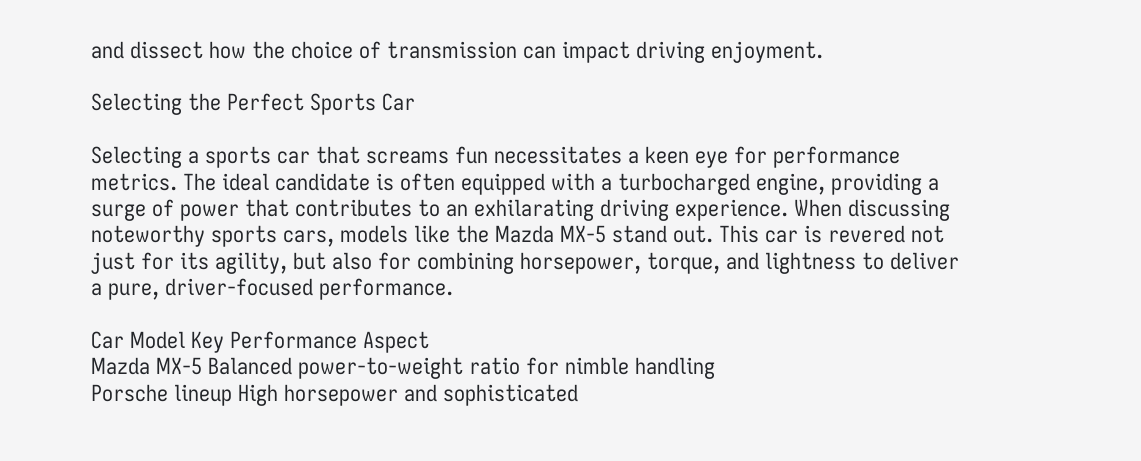and dissect how the choice of transmission can impact driving enjoyment.

Selecting the Perfect Sports Car

Selecting a sports car that screams fun necessitates a keen eye for performance metrics. The ideal candidate is often equipped with a turbocharged engine, providing a surge of power that contributes to an exhilarating driving experience. When discussing noteworthy sports cars, models like the Mazda MX-5 stand out. This car is revered not just for its agility, but also for combining horsepower, torque, and lightness to deliver a pure, driver-focused performance.

Car Model Key Performance Aspect
Mazda MX-5 Balanced power-to-weight ratio for nimble handling
Porsche lineup High horsepower and sophisticated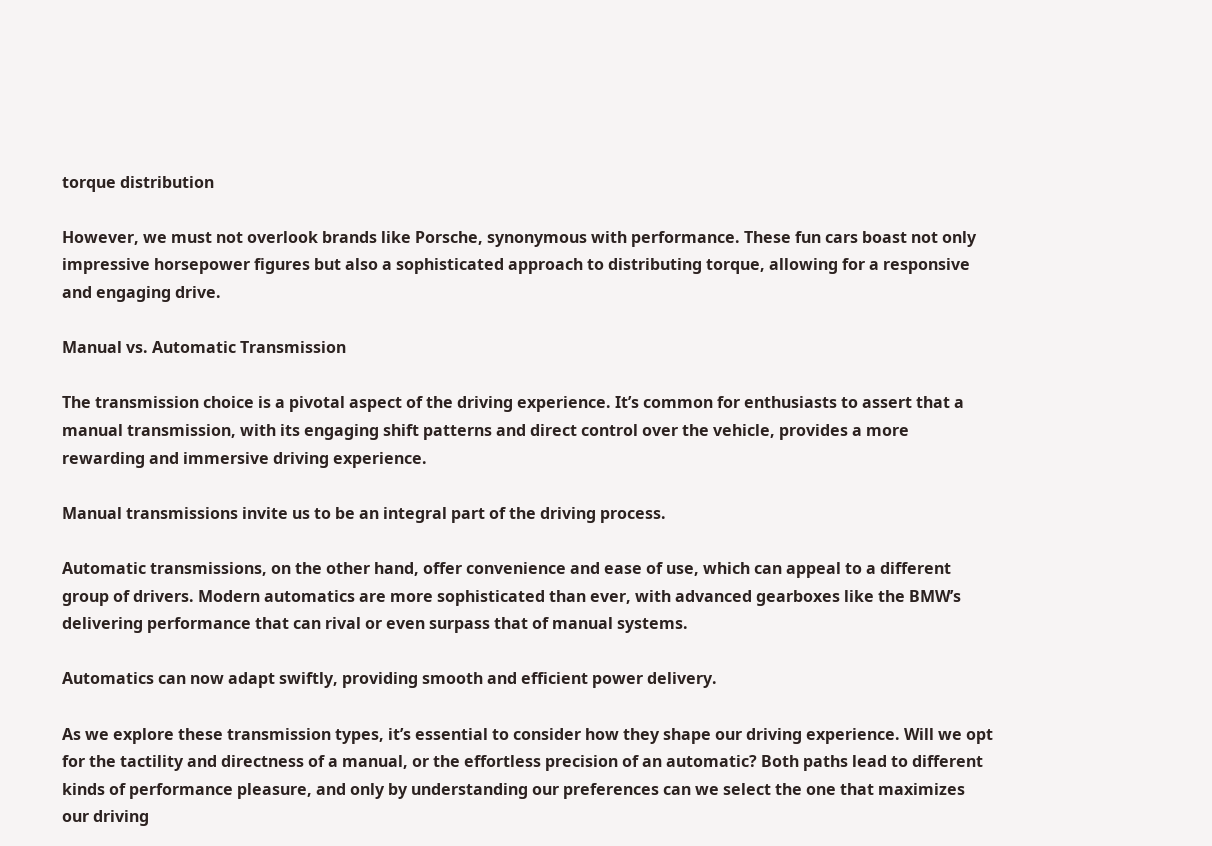torque distribution

However, we must not overlook brands like Porsche, synonymous with performance. These fun cars boast not only impressive horsepower figures but also a sophisticated approach to distributing torque, allowing for a responsive and engaging drive.

Manual vs. Automatic Transmission

The transmission choice is a pivotal aspect of the driving experience. It’s common for enthusiasts to assert that a manual transmission, with its engaging shift patterns and direct control over the vehicle, provides a more rewarding and immersive driving experience.

Manual transmissions invite us to be an integral part of the driving process.

Automatic transmissions, on the other hand, offer convenience and ease of use, which can appeal to a different group of drivers. Modern automatics are more sophisticated than ever, with advanced gearboxes like the BMW’s delivering performance that can rival or even surpass that of manual systems.

Automatics can now adapt swiftly, providing smooth and efficient power delivery.

As we explore these transmission types, it’s essential to consider how they shape our driving experience. Will we opt for the tactility and directness of a manual, or the effortless precision of an automatic? Both paths lead to different kinds of performance pleasure, and only by understanding our preferences can we select the one that maximizes our driving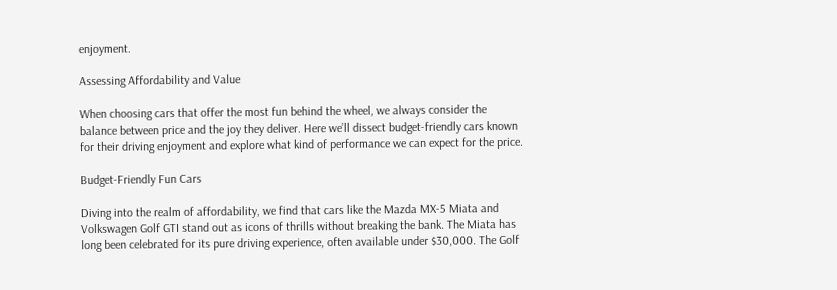enjoyment.

Assessing Affordability and Value

When choosing cars that offer the most fun behind the wheel, we always consider the balance between price and the joy they deliver. Here we’ll dissect budget-friendly cars known for their driving enjoyment and explore what kind of performance we can expect for the price.

Budget-Friendly Fun Cars

Diving into the realm of affordability, we find that cars like the Mazda MX-5 Miata and Volkswagen Golf GTI stand out as icons of thrills without breaking the bank. The Miata has long been celebrated for its pure driving experience, often available under $30,000. The Golf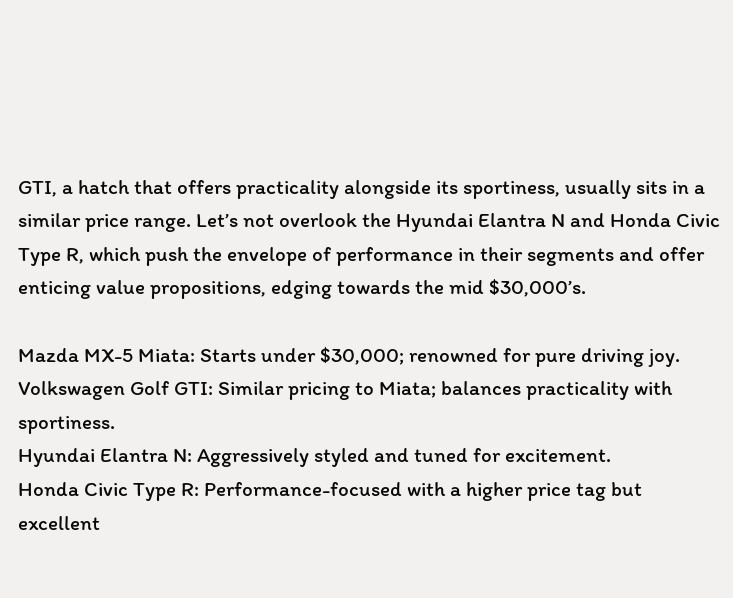GTI, a hatch that offers practicality alongside its sportiness, usually sits in a similar price range. Let’s not overlook the Hyundai Elantra N and Honda Civic Type R, which push the envelope of performance in their segments and offer enticing value propositions, edging towards the mid $30,000’s.

Mazda MX-5 Miata: Starts under $30,000; renowned for pure driving joy.
Volkswagen Golf GTI: Similar pricing to Miata; balances practicality with sportiness.
Hyundai Elantra N: Aggressively styled and tuned for excitement.
Honda Civic Type R: Performance-focused with a higher price tag but excellent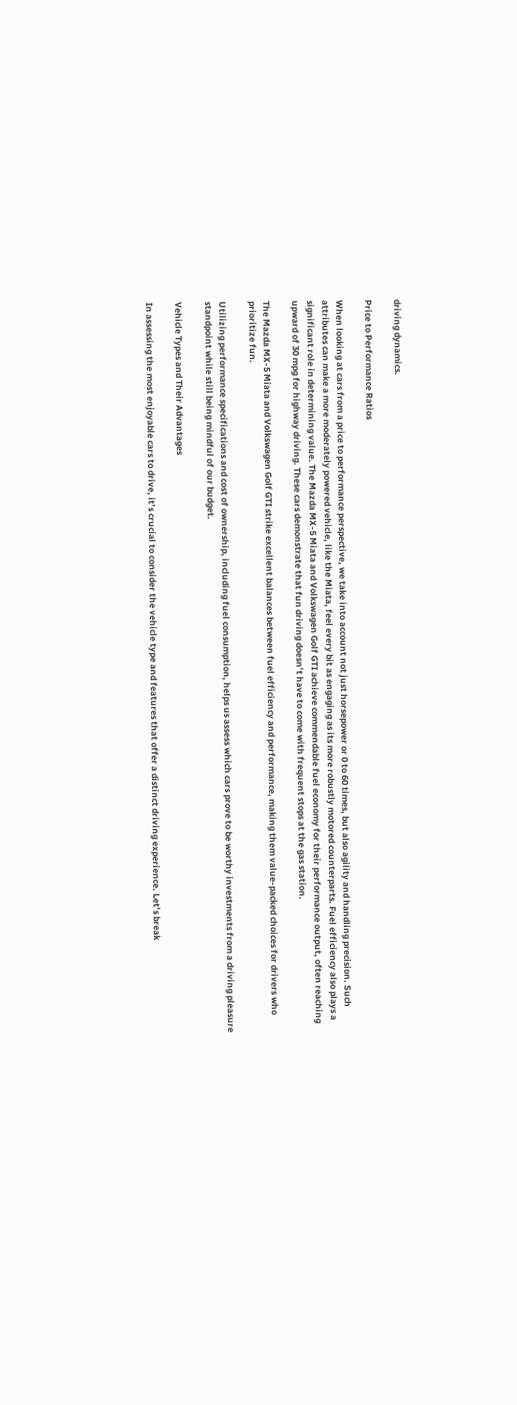driving dynamics.

Price to Performance Ratios

When looking at cars from a price to performance perspective, we take into account not just horsepower or 0 to 60 times, but also agility and handling precision. Such attributes can make a more moderately powered vehicle, like the Miata, feel every bit as engaging as its more robustly motored counterparts. Fuel efficiency also plays a significant role in determining value. The Mazda MX-5 Miata and Volkswagen Golf GTI achieve commendable fuel economy for their performance output, often reaching upward of 30 mpg for highway driving. These cars demonstrate that fun driving doesn’t have to come with frequent stops at the gas station.

The Mazda MX-5 Miata and Volkswagen Golf GTI strike excellent balances between fuel efficiency and performance, making them value-packed choices for drivers who prioritize fun.

Utilizing performance specifications and cost of ownership, including fuel consumption, helps us assess which cars prove to be worthy investments from a driving pleasure standpoint while still being mindful of our budget.

Vehicle Types and Their Advantages

In assessing the most enjoyable cars to drive, it’s crucial to consider the vehicle type and features that offer a distinct driving experience. Let’s break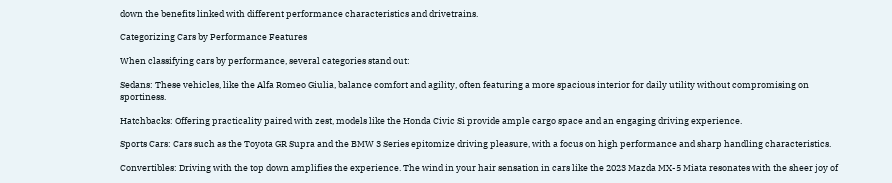down the benefits linked with different performance characteristics and drivetrains.

Categorizing Cars by Performance Features

When classifying cars by performance, several categories stand out:

Sedans: These vehicles, like the Alfa Romeo Giulia, balance comfort and agility, often featuring a more spacious interior for daily utility without compromising on sportiness.

Hatchbacks: Offering practicality paired with zest, models like the Honda Civic Si provide ample cargo space and an engaging driving experience.

Sports Cars: Cars such as the Toyota GR Supra and the BMW 3 Series epitomize driving pleasure, with a focus on high performance and sharp handling characteristics.

Convertibles: Driving with the top down amplifies the experience. The wind in your hair sensation in cars like the 2023 Mazda MX-5 Miata resonates with the sheer joy of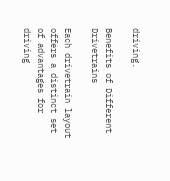driving.

Benefits of Different Drivetrains

Each drivetrain layout offers a distinct set of advantages for driving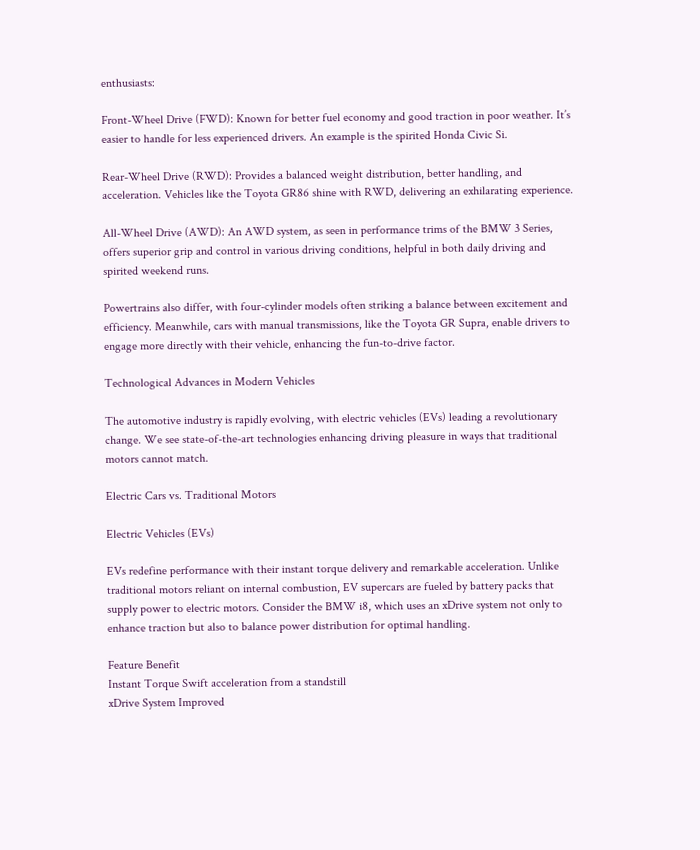enthusiasts:

Front-Wheel Drive (FWD): Known for better fuel economy and good traction in poor weather. It’s easier to handle for less experienced drivers. An example is the spirited Honda Civic Si.

Rear-Wheel Drive (RWD): Provides a balanced weight distribution, better handling, and acceleration. Vehicles like the Toyota GR86 shine with RWD, delivering an exhilarating experience.

All-Wheel Drive (AWD): An AWD system, as seen in performance trims of the BMW 3 Series, offers superior grip and control in various driving conditions, helpful in both daily driving and spirited weekend runs.

Powertrains also differ, with four-cylinder models often striking a balance between excitement and efficiency. Meanwhile, cars with manual transmissions, like the Toyota GR Supra, enable drivers to engage more directly with their vehicle, enhancing the fun-to-drive factor.

Technological Advances in Modern Vehicles

The automotive industry is rapidly evolving, with electric vehicles (EVs) leading a revolutionary change. We see state-of-the-art technologies enhancing driving pleasure in ways that traditional motors cannot match.

Electric Cars vs. Traditional Motors

Electric Vehicles (EVs)

EVs redefine performance with their instant torque delivery and remarkable acceleration. Unlike traditional motors reliant on internal combustion, EV supercars are fueled by battery packs that supply power to electric motors. Consider the BMW i8, which uses an xDrive system not only to enhance traction but also to balance power distribution for optimal handling.

Feature Benefit
Instant Torque Swift acceleration from a standstill
xDrive System Improved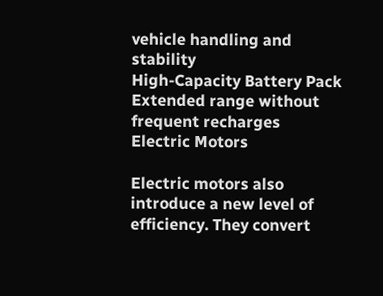vehicle handling and stability
High-Capacity Battery Pack Extended range without frequent recharges
Electric Motors

Electric motors also introduce a new level of efficiency. They convert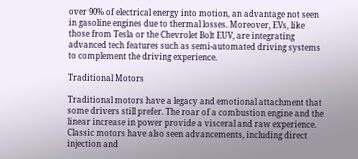over 90% of electrical energy into motion, an advantage not seen in gasoline engines due to thermal losses. Moreover, EVs, like those from Tesla or the Chevrolet Bolt EUV, are integrating advanced tech features such as semi-automated driving systems to complement the driving experience.

Traditional Motors

Traditional motors have a legacy and emotional attachment that some drivers still prefer. The roar of a combustion engine and the linear increase in power provide a visceral and raw experience. Classic motors have also seen advancements, including direct injection and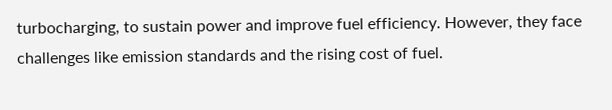turbocharging, to sustain power and improve fuel efficiency. However, they face challenges like emission standards and the rising cost of fuel.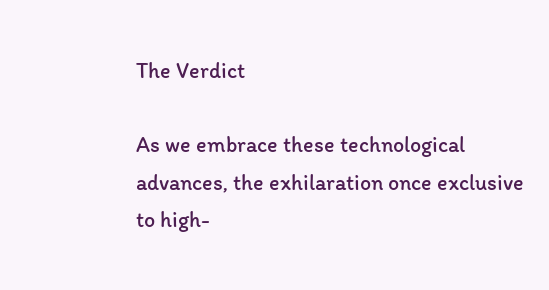The Verdict

As we embrace these technological advances, the exhilaration once exclusive to high-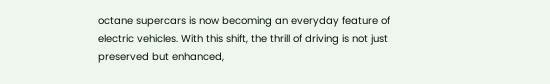octane supercars is now becoming an everyday feature of electric vehicles. With this shift, the thrill of driving is not just preserved but enhanced,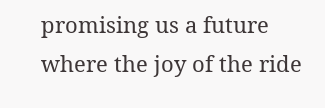promising us a future where the joy of the ride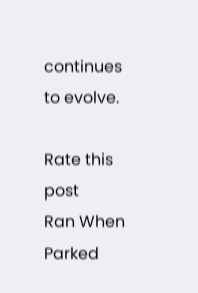continues to evolve.

Rate this post
Ran When Parked